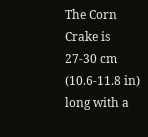The Corn Crake is 27-30 cm (10.6-11.8 in) long with a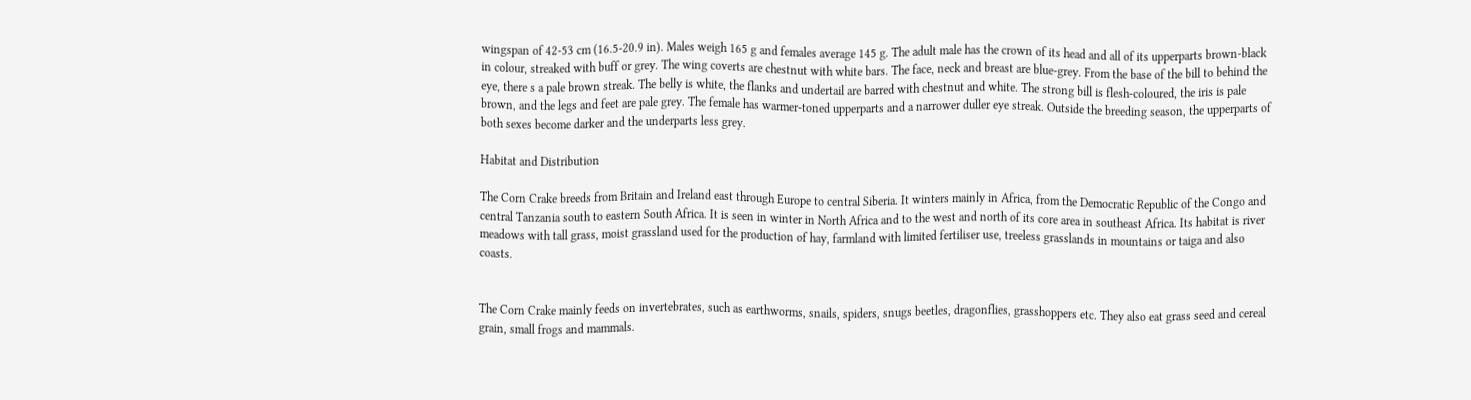wingspan of 42-53 cm (16.5-20.9 in). Males weigh 165 g and females average 145 g. The adult male has the crown of its head and all of its upperparts brown-black in colour, streaked with buff or grey. The wing coverts are chestnut with white bars. The face, neck and breast are blue-grey. From the base of the bill to behind the eye, there s a pale brown streak. The belly is white, the flanks and undertail are barred with chestnut and white. The strong bill is flesh-coloured, the iris is pale brown, and the legs and feet are pale grey. The female has warmer-toned upperparts and a narrower duller eye streak. Outside the breeding season, the upperparts of both sexes become darker and the underparts less grey.

Habitat and Distribution

The Corn Crake breeds from Britain and Ireland east through Europe to central Siberia. It winters mainly in Africa, from the Democratic Republic of the Congo and central Tanzania south to eastern South Africa. It is seen in winter in North Africa and to the west and north of its core area in southeast Africa. Its habitat is river meadows with tall grass, moist grassland used for the production of hay, farmland with limited fertiliser use, treeless grasslands in mountains or taiga and also coasts.


The Corn Crake mainly feeds on invertebrates, such as earthworms, snails, spiders, snugs beetles, dragonflies, grasshoppers etc. They also eat grass seed and cereal grain, small frogs and mammals.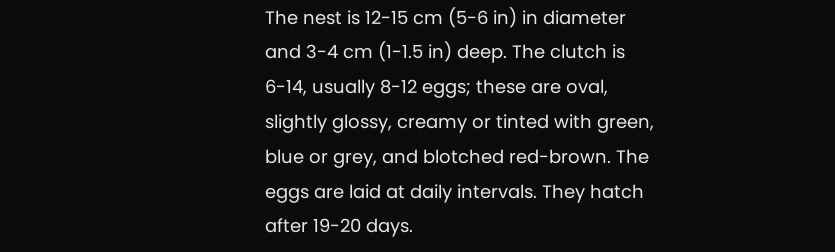The nest is 12-15 cm (5-6 in) in diameter and 3-4 cm (1-1.5 in) deep. The clutch is 6-14, usually 8-12 eggs; these are oval, slightly glossy, creamy or tinted with green, blue or grey, and blotched red-brown. The eggs are laid at daily intervals. They hatch after 19-20 days.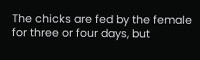The chicks are fed by the female for three or four days, but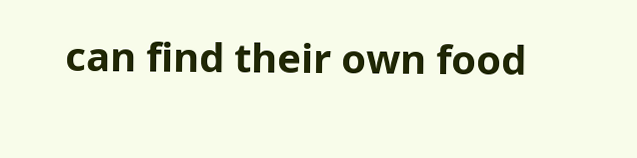can find their own food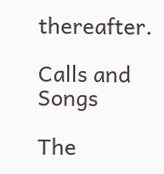thereafter.

Calls and Songs

The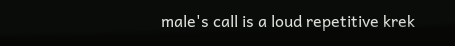male's call is a loud repetitive krek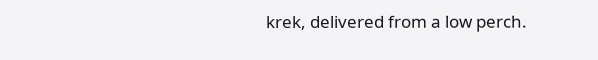krek, delivered from a low perch.